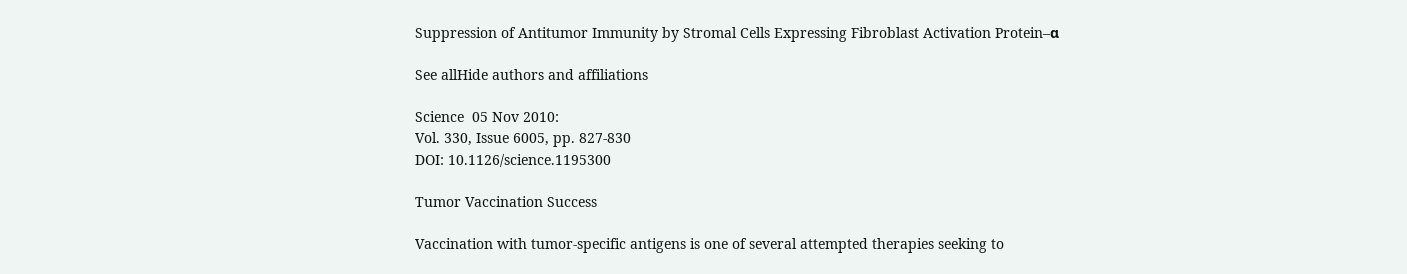Suppression of Antitumor Immunity by Stromal Cells Expressing Fibroblast Activation Protein–α

See allHide authors and affiliations

Science  05 Nov 2010:
Vol. 330, Issue 6005, pp. 827-830
DOI: 10.1126/science.1195300

Tumor Vaccination Success

Vaccination with tumor-specific antigens is one of several attempted therapies seeking to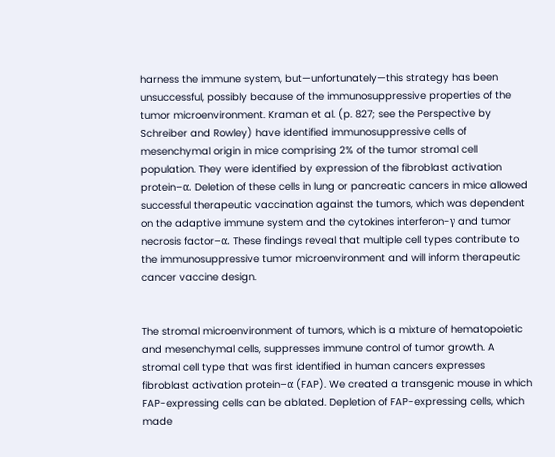harness the immune system, but—unfortunately—this strategy has been unsuccessful, possibly because of the immunosuppressive properties of the tumor microenvironment. Kraman et al. (p. 827; see the Perspective by Schreiber and Rowley) have identified immunosuppressive cells of mesenchymal origin in mice comprising 2% of the tumor stromal cell population. They were identified by expression of the fibroblast activation protein–α. Deletion of these cells in lung or pancreatic cancers in mice allowed successful therapeutic vaccination against the tumors, which was dependent on the adaptive immune system and the cytokines interferon-γ and tumor necrosis factor–α. These findings reveal that multiple cell types contribute to the immunosuppressive tumor microenvironment and will inform therapeutic cancer vaccine design.


The stromal microenvironment of tumors, which is a mixture of hematopoietic and mesenchymal cells, suppresses immune control of tumor growth. A stromal cell type that was first identified in human cancers expresses fibroblast activation protein–α (FAP). We created a transgenic mouse in which FAP-expressing cells can be ablated. Depletion of FAP-expressing cells, which made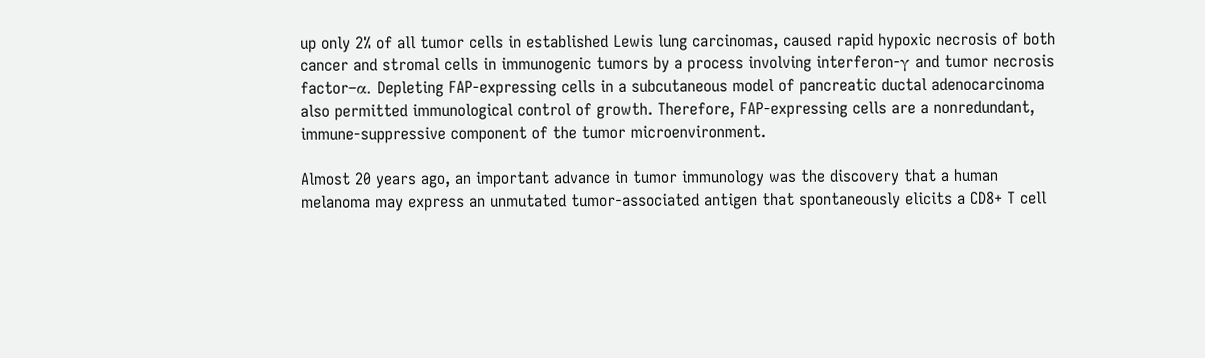up only 2% of all tumor cells in established Lewis lung carcinomas, caused rapid hypoxic necrosis of both cancer and stromal cells in immunogenic tumors by a process involving interferon-γ and tumor necrosis factor–α. Depleting FAP-expressing cells in a subcutaneous model of pancreatic ductal adenocarcinoma also permitted immunological control of growth. Therefore, FAP-expressing cells are a nonredundant, immune-suppressive component of the tumor microenvironment.

Almost 20 years ago, an important advance in tumor immunology was the discovery that a human melanoma may express an unmutated tumor-associated antigen that spontaneously elicits a CD8+ T cell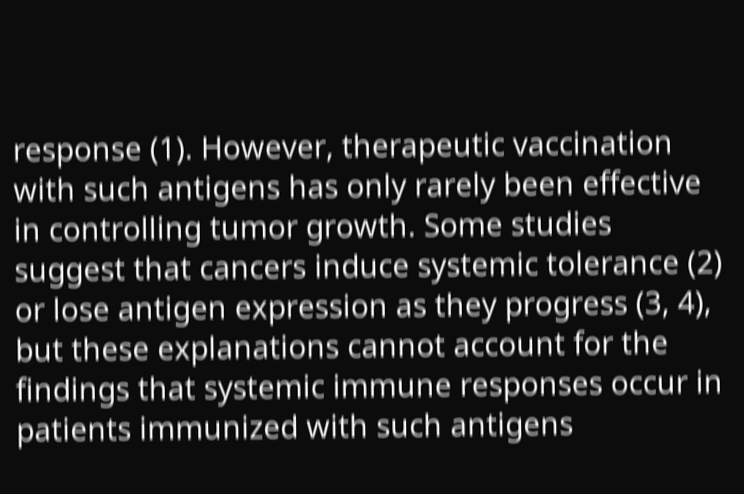response (1). However, therapeutic vaccination with such antigens has only rarely been effective in controlling tumor growth. Some studies suggest that cancers induce systemic tolerance (2) or lose antigen expression as they progress (3, 4), but these explanations cannot account for the findings that systemic immune responses occur in patients immunized with such antigens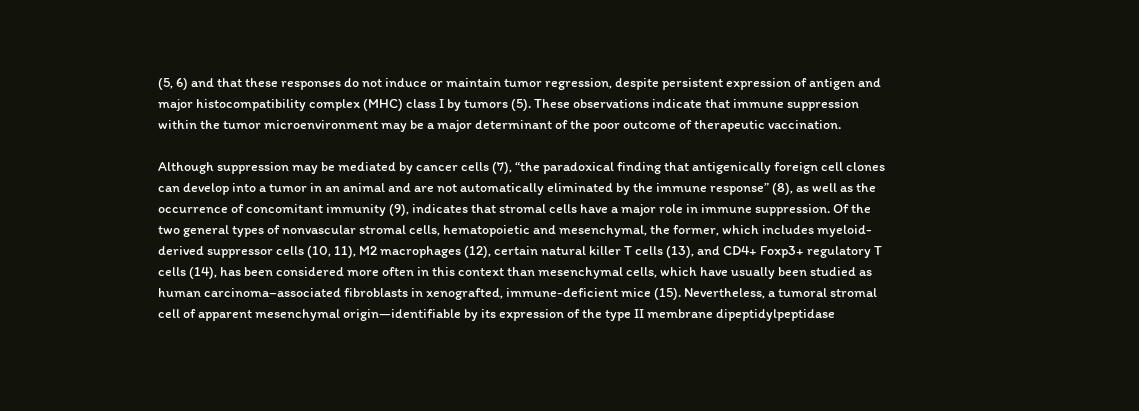(5, 6) and that these responses do not induce or maintain tumor regression, despite persistent expression of antigen and major histocompatibility complex (MHC) class I by tumors (5). These observations indicate that immune suppression within the tumor microenvironment may be a major determinant of the poor outcome of therapeutic vaccination.

Although suppression may be mediated by cancer cells (7), “the paradoxical finding that antigenically foreign cell clones can develop into a tumor in an animal and are not automatically eliminated by the immune response” (8), as well as the occurrence of concomitant immunity (9), indicates that stromal cells have a major role in immune suppression. Of the two general types of nonvascular stromal cells, hematopoietic and mesenchymal, the former, which includes myeloid-derived suppressor cells (10, 11), M2 macrophages (12), certain natural killer T cells (13), and CD4+ Foxp3+ regulatory T cells (14), has been considered more often in this context than mesenchymal cells, which have usually been studied as human carcinoma–associated fibroblasts in xenografted, immune-deficient mice (15). Nevertheless, a tumoral stromal cell of apparent mesenchymal origin—identifiable by its expression of the type II membrane dipeptidylpeptidase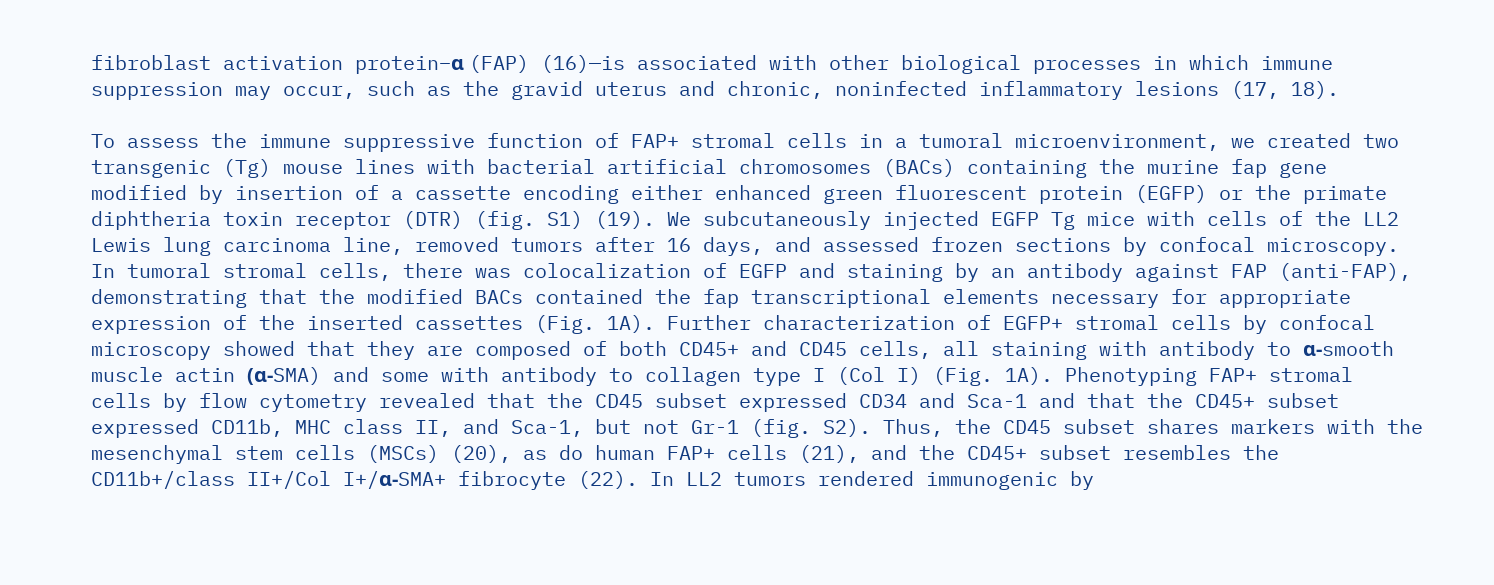fibroblast activation protein–α (FAP) (16)—is associated with other biological processes in which immune suppression may occur, such as the gravid uterus and chronic, noninfected inflammatory lesions (17, 18).

To assess the immune suppressive function of FAP+ stromal cells in a tumoral microenvironment, we created two transgenic (Tg) mouse lines with bacterial artificial chromosomes (BACs) containing the murine fap gene modified by insertion of a cassette encoding either enhanced green fluorescent protein (EGFP) or the primate diphtheria toxin receptor (DTR) (fig. S1) (19). We subcutaneously injected EGFP Tg mice with cells of the LL2 Lewis lung carcinoma line, removed tumors after 16 days, and assessed frozen sections by confocal microscopy. In tumoral stromal cells, there was colocalization of EGFP and staining by an antibody against FAP (anti-FAP), demonstrating that the modified BACs contained the fap transcriptional elements necessary for appropriate expression of the inserted cassettes (Fig. 1A). Further characterization of EGFP+ stromal cells by confocal microscopy showed that they are composed of both CD45+ and CD45 cells, all staining with antibody to α-smooth muscle actin (α-SMA) and some with antibody to collagen type I (Col I) (Fig. 1A). Phenotyping FAP+ stromal cells by flow cytometry revealed that the CD45 subset expressed CD34 and Sca-1 and that the CD45+ subset expressed CD11b, MHC class II, and Sca-1, but not Gr-1 (fig. S2). Thus, the CD45 subset shares markers with the mesenchymal stem cells (MSCs) (20), as do human FAP+ cells (21), and the CD45+ subset resembles the CD11b+/class II+/Col I+/α-SMA+ fibrocyte (22). In LL2 tumors rendered immunogenic by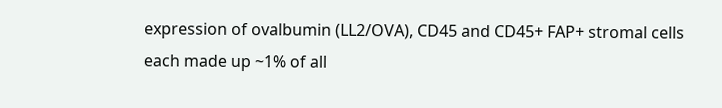expression of ovalbumin (LL2/OVA), CD45 and CD45+ FAP+ stromal cells each made up ~1% of all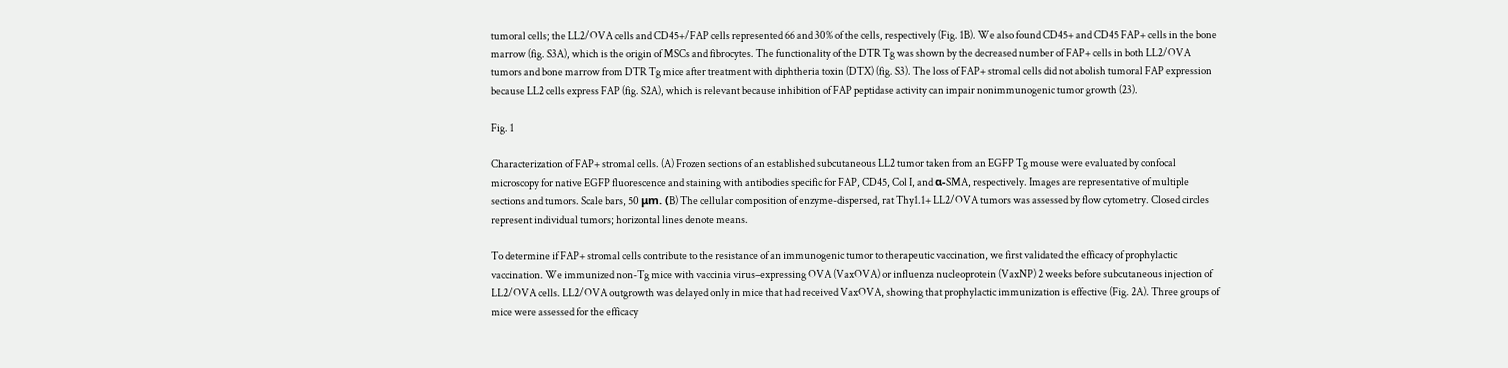tumoral cells; the LL2/OVA cells and CD45+/FAP cells represented 66 and 30% of the cells, respectively (Fig. 1B). We also found CD45+ and CD45 FAP+ cells in the bone marrow (fig. S3A), which is the origin of MSCs and fibrocytes. The functionality of the DTR Tg was shown by the decreased number of FAP+ cells in both LL2/OVA tumors and bone marrow from DTR Tg mice after treatment with diphtheria toxin (DTX) (fig. S3). The loss of FAP+ stromal cells did not abolish tumoral FAP expression because LL2 cells express FAP (fig. S2A), which is relevant because inhibition of FAP peptidase activity can impair nonimmunogenic tumor growth (23).

Fig. 1

Characterization of FAP+ stromal cells. (A) Frozen sections of an established subcutaneous LL2 tumor taken from an EGFP Tg mouse were evaluated by confocal microscopy for native EGFP fluorescence and staining with antibodies specific for FAP, CD45, Col I, and α-SMA, respectively. Images are representative of multiple sections and tumors. Scale bars, 50 μm. (B) The cellular composition of enzyme-dispersed, rat Thy1.1+ LL2/OVA tumors was assessed by flow cytometry. Closed circles represent individual tumors; horizontal lines denote means.

To determine if FAP+ stromal cells contribute to the resistance of an immunogenic tumor to therapeutic vaccination, we first validated the efficacy of prophylactic vaccination. We immunized non-Tg mice with vaccinia virus–expressing OVA (VaxOVA) or influenza nucleoprotein (VaxNP) 2 weeks before subcutaneous injection of LL2/OVA cells. LL2/OVA outgrowth was delayed only in mice that had received VaxOVA, showing that prophylactic immunization is effective (Fig. 2A). Three groups of mice were assessed for the efficacy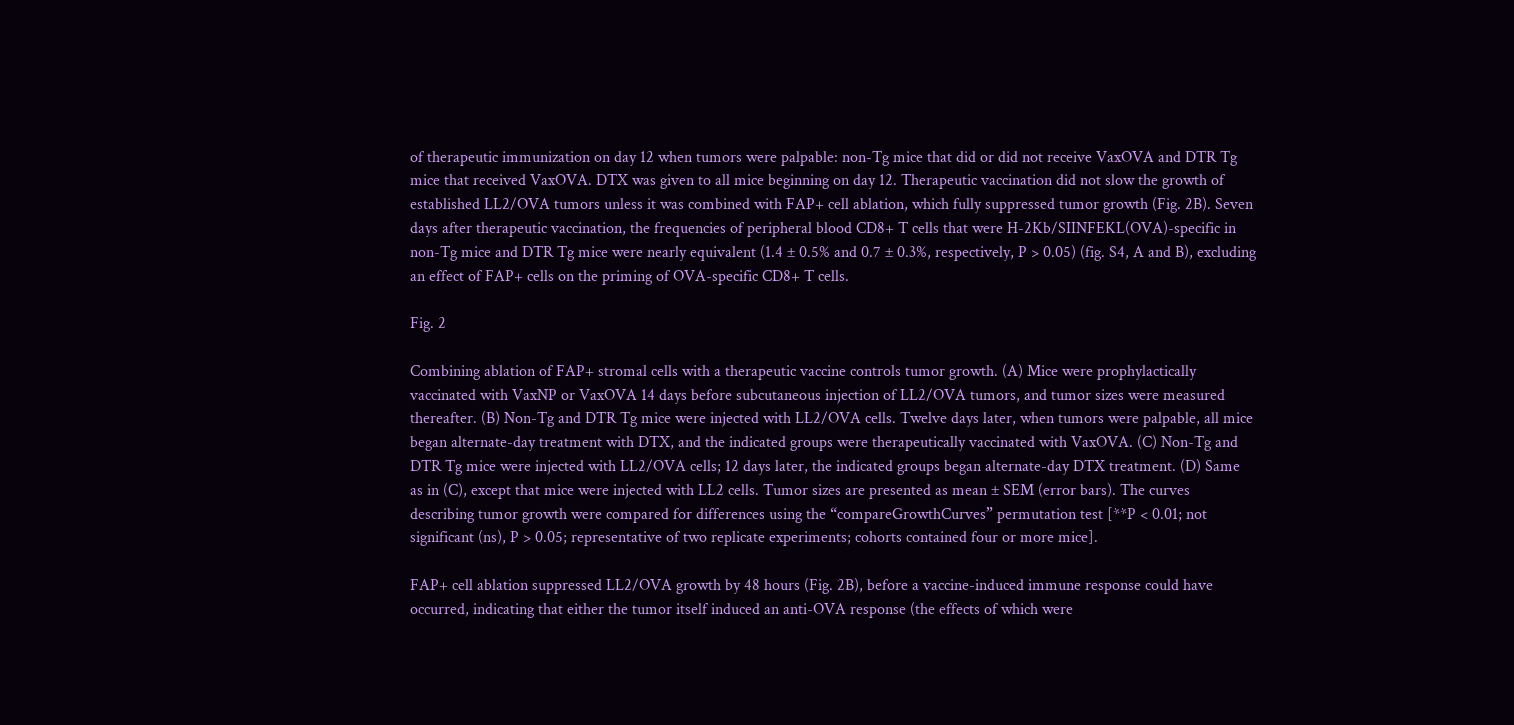of therapeutic immunization on day 12 when tumors were palpable: non-Tg mice that did or did not receive VaxOVA and DTR Tg mice that received VaxOVA. DTX was given to all mice beginning on day 12. Therapeutic vaccination did not slow the growth of established LL2/OVA tumors unless it was combined with FAP+ cell ablation, which fully suppressed tumor growth (Fig. 2B). Seven days after therapeutic vaccination, the frequencies of peripheral blood CD8+ T cells that were H-2Kb/SIINFEKL(OVA)-specific in non-Tg mice and DTR Tg mice were nearly equivalent (1.4 ± 0.5% and 0.7 ± 0.3%, respectively, P > 0.05) (fig. S4, A and B), excluding an effect of FAP+ cells on the priming of OVA-specific CD8+ T cells.

Fig. 2

Combining ablation of FAP+ stromal cells with a therapeutic vaccine controls tumor growth. (A) Mice were prophylactically vaccinated with VaxNP or VaxOVA 14 days before subcutaneous injection of LL2/OVA tumors, and tumor sizes were measured thereafter. (B) Non-Tg and DTR Tg mice were injected with LL2/OVA cells. Twelve days later, when tumors were palpable, all mice began alternate-day treatment with DTX, and the indicated groups were therapeutically vaccinated with VaxOVA. (C) Non-Tg and DTR Tg mice were injected with LL2/OVA cells; 12 days later, the indicated groups began alternate-day DTX treatment. (D) Same as in (C), except that mice were injected with LL2 cells. Tumor sizes are presented as mean ± SEM (error bars). The curves describing tumor growth were compared for differences using the “compareGrowthCurves” permutation test [**P < 0.01; not significant (ns), P > 0.05; representative of two replicate experiments; cohorts contained four or more mice].

FAP+ cell ablation suppressed LL2/OVA growth by 48 hours (Fig. 2B), before a vaccine-induced immune response could have occurred, indicating that either the tumor itself induced an anti-OVA response (the effects of which were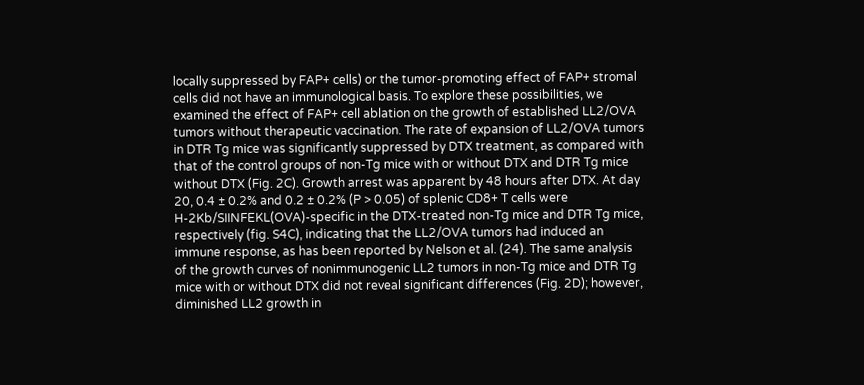locally suppressed by FAP+ cells) or the tumor-promoting effect of FAP+ stromal cells did not have an immunological basis. To explore these possibilities, we examined the effect of FAP+ cell ablation on the growth of established LL2/OVA tumors without therapeutic vaccination. The rate of expansion of LL2/OVA tumors in DTR Tg mice was significantly suppressed by DTX treatment, as compared with that of the control groups of non-Tg mice with or without DTX and DTR Tg mice without DTX (Fig. 2C). Growth arrest was apparent by 48 hours after DTX. At day 20, 0.4 ± 0.2% and 0.2 ± 0.2% (P > 0.05) of splenic CD8+ T cells were H-2Kb/SIINFEKL(OVA)-specific in the DTX-treated non-Tg mice and DTR Tg mice, respectively (fig. S4C), indicating that the LL2/OVA tumors had induced an immune response, as has been reported by Nelson et al. (24). The same analysis of the growth curves of nonimmunogenic LL2 tumors in non-Tg mice and DTR Tg mice with or without DTX did not reveal significant differences (Fig. 2D); however, diminished LL2 growth in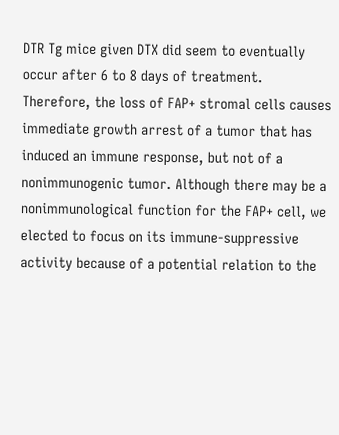DTR Tg mice given DTX did seem to eventually occur after 6 to 8 days of treatment. Therefore, the loss of FAP+ stromal cells causes immediate growth arrest of a tumor that has induced an immune response, but not of a nonimmunogenic tumor. Although there may be a nonimmunological function for the FAP+ cell, we elected to focus on its immune-suppressive activity because of a potential relation to the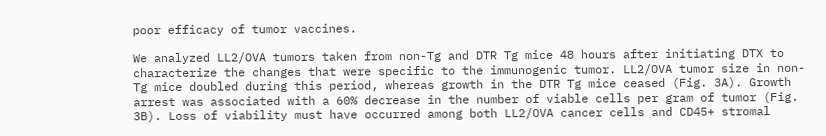poor efficacy of tumor vaccines.

We analyzed LL2/OVA tumors taken from non-Tg and DTR Tg mice 48 hours after initiating DTX to characterize the changes that were specific to the immunogenic tumor. LL2/OVA tumor size in non-Tg mice doubled during this period, whereas growth in the DTR Tg mice ceased (Fig. 3A). Growth arrest was associated with a 60% decrease in the number of viable cells per gram of tumor (Fig. 3B). Loss of viability must have occurred among both LL2/OVA cancer cells and CD45+ stromal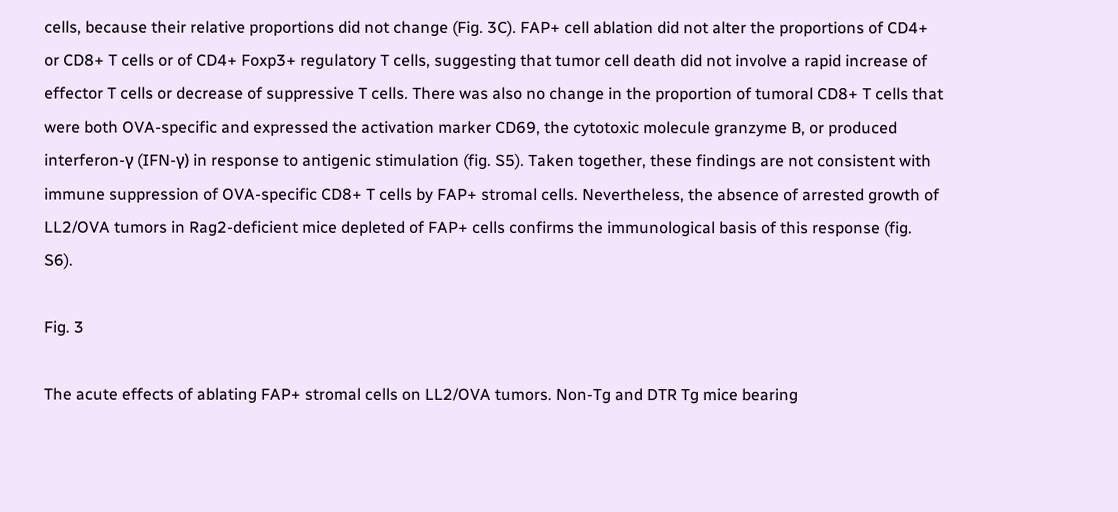cells, because their relative proportions did not change (Fig. 3C). FAP+ cell ablation did not alter the proportions of CD4+ or CD8+ T cells or of CD4+ Foxp3+ regulatory T cells, suggesting that tumor cell death did not involve a rapid increase of effector T cells or decrease of suppressive T cells. There was also no change in the proportion of tumoral CD8+ T cells that were both OVA-specific and expressed the activation marker CD69, the cytotoxic molecule granzyme B, or produced interferon-γ (IFN-γ) in response to antigenic stimulation (fig. S5). Taken together, these findings are not consistent with immune suppression of OVA-specific CD8+ T cells by FAP+ stromal cells. Nevertheless, the absence of arrested growth of LL2/OVA tumors in Rag2-deficient mice depleted of FAP+ cells confirms the immunological basis of this response (fig. S6).

Fig. 3

The acute effects of ablating FAP+ stromal cells on LL2/OVA tumors. Non-Tg and DTR Tg mice bearing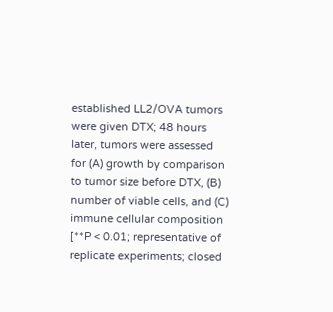established LL2/OVA tumors were given DTX; 48 hours later, tumors were assessed for (A) growth by comparison to tumor size before DTX, (B) number of viable cells, and (C) immune cellular composition [**P < 0.01; representative of replicate experiments; closed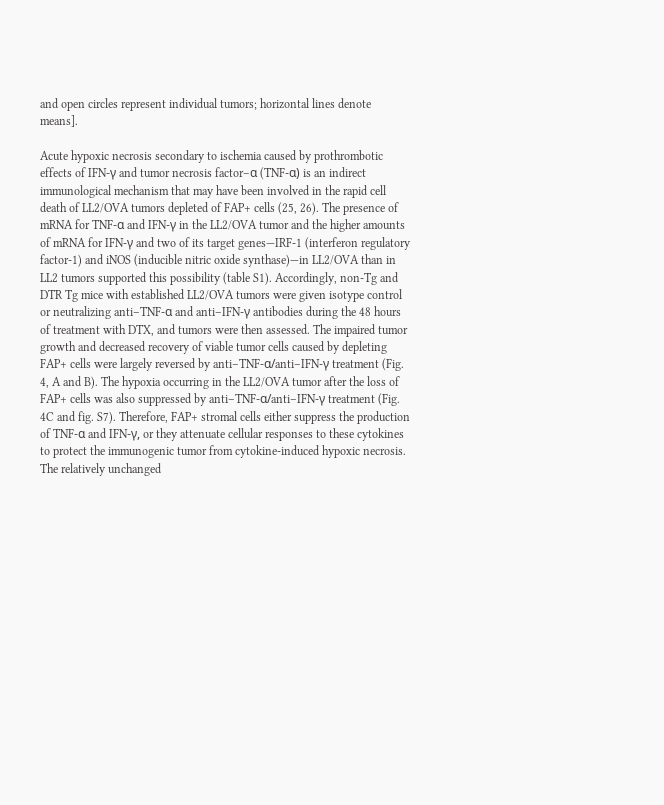and open circles represent individual tumors; horizontal lines denote means].

Acute hypoxic necrosis secondary to ischemia caused by prothrombotic effects of IFN-γ and tumor necrosis factor–α (TNF-α) is an indirect immunological mechanism that may have been involved in the rapid cell death of LL2/OVA tumors depleted of FAP+ cells (25, 26). The presence of mRNA for TNF-α and IFN-γ in the LL2/OVA tumor and the higher amounts of mRNA for IFN-γ and two of its target genes—IRF-1 (interferon regulatory factor-1) and iNOS (inducible nitric oxide synthase)—in LL2/OVA than in LL2 tumors supported this possibility (table S1). Accordingly, non-Tg and DTR Tg mice with established LL2/OVA tumors were given isotype control or neutralizing anti–TNF-α and anti–IFN-γ antibodies during the 48 hours of treatment with DTX, and tumors were then assessed. The impaired tumor growth and decreased recovery of viable tumor cells caused by depleting FAP+ cells were largely reversed by anti–TNF-α/anti–IFN-γ treatment (Fig. 4, A and B). The hypoxia occurring in the LL2/OVA tumor after the loss of FAP+ cells was also suppressed by anti–TNF-α/anti–IFN-γ treatment (Fig. 4C and fig. S7). Therefore, FAP+ stromal cells either suppress the production of TNF-α and IFN-γ, or they attenuate cellular responses to these cytokines to protect the immunogenic tumor from cytokine-induced hypoxic necrosis. The relatively unchanged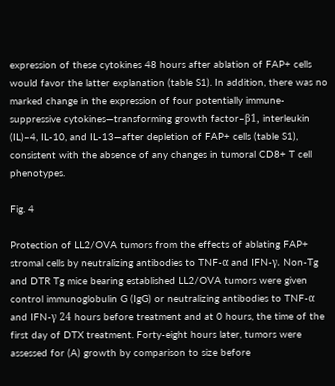expression of these cytokines 48 hours after ablation of FAP+ cells would favor the latter explanation (table S1). In addition, there was no marked change in the expression of four potentially immune-suppressive cytokines—transforming growth factor–β1, interleukin (IL)–4, IL-10, and IL-13—after depletion of FAP+ cells (table S1), consistent with the absence of any changes in tumoral CD8+ T cell phenotypes.

Fig. 4

Protection of LL2/OVA tumors from the effects of ablating FAP+ stromal cells by neutralizing antibodies to TNF-α and IFN-γ. Non-Tg and DTR Tg mice bearing established LL2/OVA tumors were given control immunoglobulin G (IgG) or neutralizing antibodies to TNF-α and IFN-γ 24 hours before treatment and at 0 hours, the time of the first day of DTX treatment. Forty-eight hours later, tumors were assessed for (A) growth by comparison to size before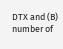DTX and (B) number of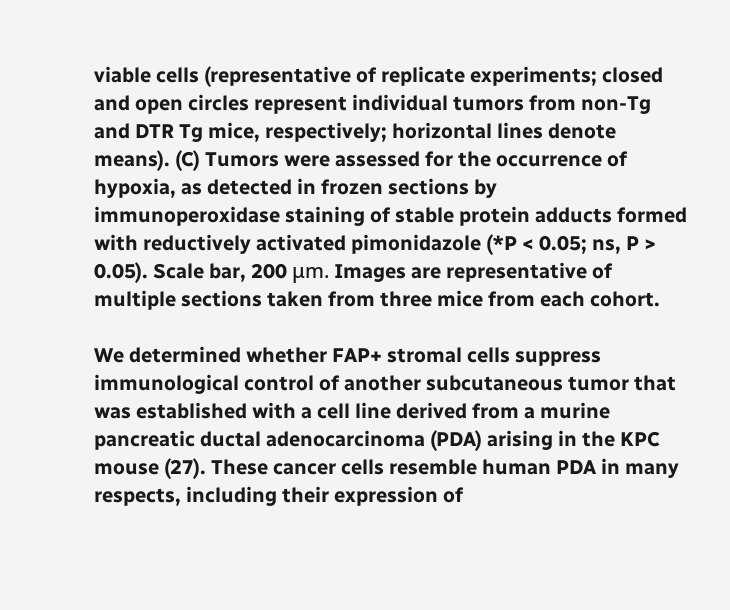viable cells (representative of replicate experiments; closed and open circles represent individual tumors from non-Tg and DTR Tg mice, respectively; horizontal lines denote means). (C) Tumors were assessed for the occurrence of hypoxia, as detected in frozen sections by immunoperoxidase staining of stable protein adducts formed with reductively activated pimonidazole (*P < 0.05; ns, P > 0.05). Scale bar, 200 μm. Images are representative of multiple sections taken from three mice from each cohort.

We determined whether FAP+ stromal cells suppress immunological control of another subcutaneous tumor that was established with a cell line derived from a murine pancreatic ductal adenocarcinoma (PDA) arising in the KPC mouse (27). These cancer cells resemble human PDA in many respects, including their expression of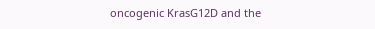oncogenic KrasG12D and the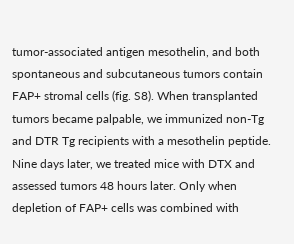tumor-associated antigen mesothelin, and both spontaneous and subcutaneous tumors contain FAP+ stromal cells (fig. S8). When transplanted tumors became palpable, we immunized non-Tg and DTR Tg recipients with a mesothelin peptide. Nine days later, we treated mice with DTX and assessed tumors 48 hours later. Only when depletion of FAP+ cells was combined with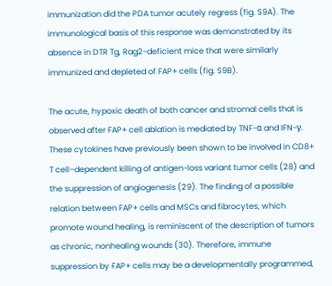immunization did the PDA tumor acutely regress (fig. S9A). The immunological basis of this response was demonstrated by its absence in DTR Tg, Rag2-deficient mice that were similarly immunized and depleted of FAP+ cells (fig. S9B).

The acute, hypoxic death of both cancer and stromal cells that is observed after FAP+ cell ablation is mediated by TNF-α and IFN-γ. These cytokines have previously been shown to be involved in CD8+ T cell–dependent killing of antigen-loss variant tumor cells (28) and the suppression of angiogenesis (29). The finding of a possible relation between FAP+ cells and MSCs and fibrocytes, which promote wound healing, is reminiscent of the description of tumors as chronic, nonhealing wounds (30). Therefore, immune suppression by FAP+ cells may be a developmentally programmed,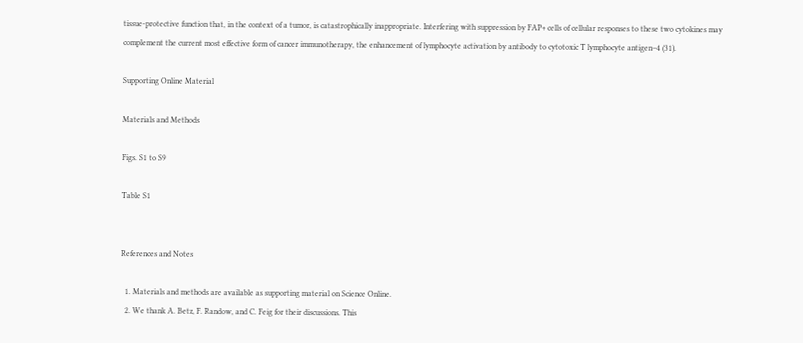tissue-protective function that, in the context of a tumor, is catastrophically inappropriate. Interfering with suppression by FAP+ cells of cellular responses to these two cytokines may complement the current most effective form of cancer immunotherapy, the enhancement of lymphocyte activation by antibody to cytotoxic T lymphocyte antigen–4 (31).

Supporting Online Material

Materials and Methods

Figs. S1 to S9

Table S1


References and Notes

  1. Materials and methods are available as supporting material on Science Online.
  2. We thank A. Betz, F. Randow, and C. Feig for their discussions. This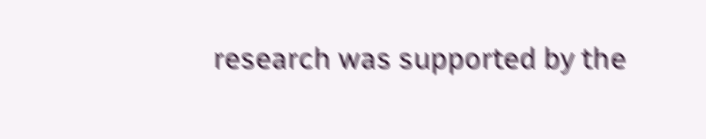research was supported by the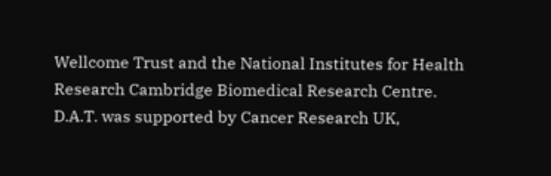Wellcome Trust and the National Institutes for Health Research Cambridge Biomedical Research Centre. D.A.T. was supported by Cancer Research UK,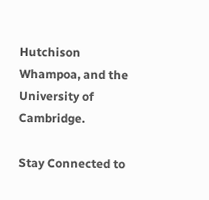Hutchison Whampoa, and the University of Cambridge.

Stay Connected to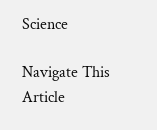Science

Navigate This Article